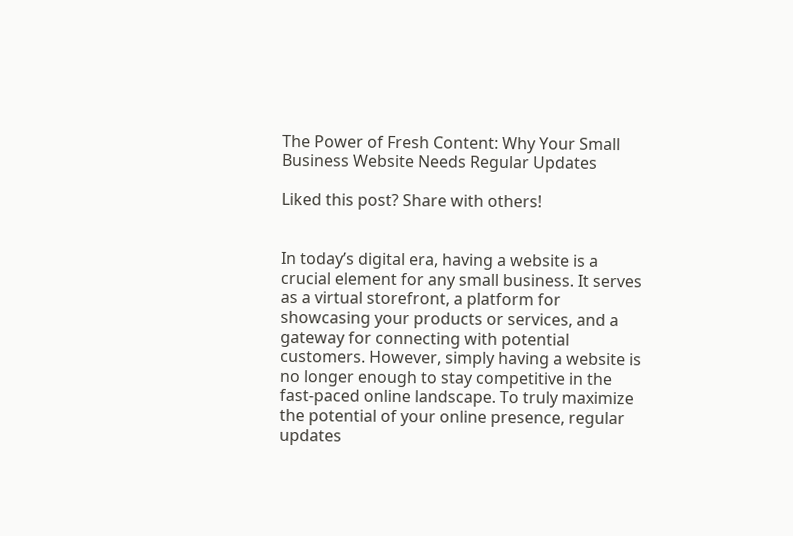The Power of Fresh Content: Why Your Small Business Website Needs Regular Updates

Liked this post? Share with others!


In today’s digital era, having a website is a crucial element for any small business. It serves as a virtual storefront, a platform for showcasing your products or services, and a gateway for connecting with potential customers. However, simply having a website is no longer enough to stay competitive in the fast-paced online landscape. To truly maximize the potential of your online presence, regular updates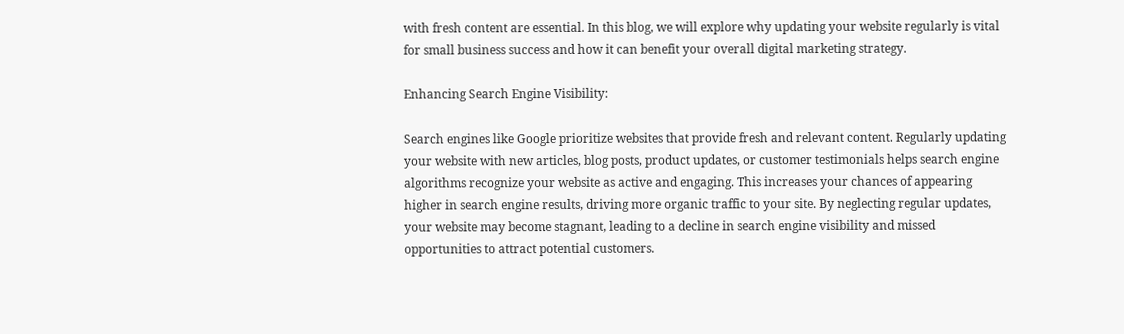with fresh content are essential. In this blog, we will explore why updating your website regularly is vital for small business success and how it can benefit your overall digital marketing strategy.

Enhancing Search Engine Visibility:

Search engines like Google prioritize websites that provide fresh and relevant content. Regularly updating your website with new articles, blog posts, product updates, or customer testimonials helps search engine algorithms recognize your website as active and engaging. This increases your chances of appearing higher in search engine results, driving more organic traffic to your site. By neglecting regular updates, your website may become stagnant, leading to a decline in search engine visibility and missed opportunities to attract potential customers.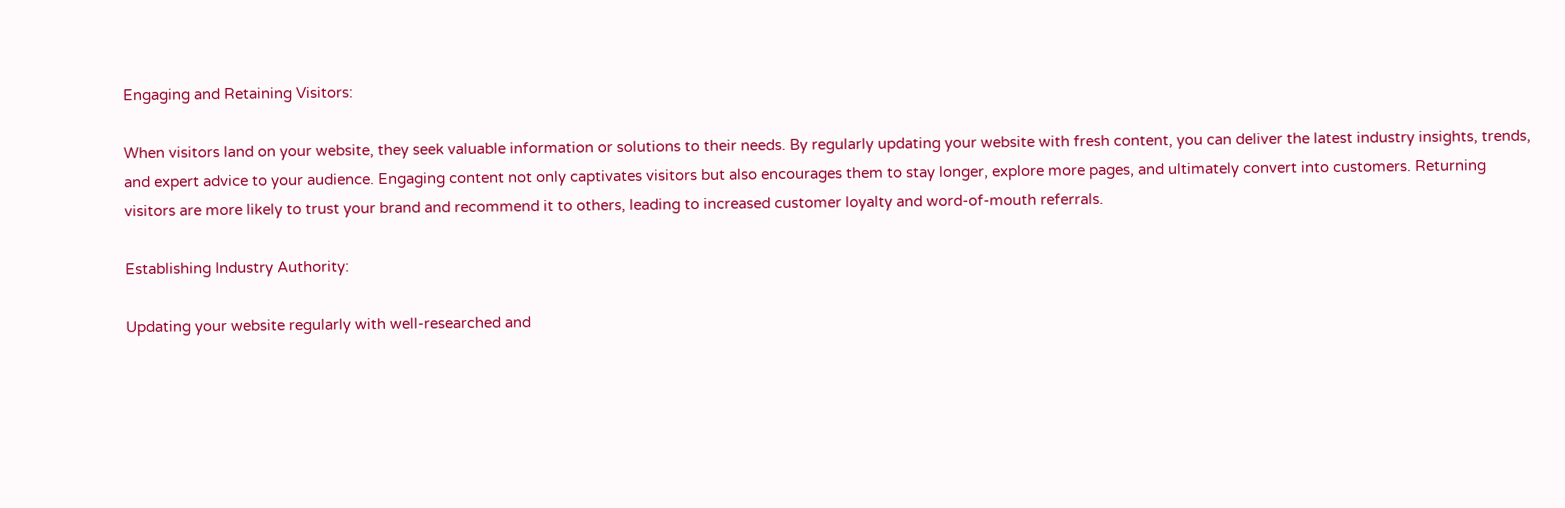Engaging and Retaining Visitors:

When visitors land on your website, they seek valuable information or solutions to their needs. By regularly updating your website with fresh content, you can deliver the latest industry insights, trends, and expert advice to your audience. Engaging content not only captivates visitors but also encourages them to stay longer, explore more pages, and ultimately convert into customers. Returning visitors are more likely to trust your brand and recommend it to others, leading to increased customer loyalty and word-of-mouth referrals.

Establishing Industry Authority:

Updating your website regularly with well-researched and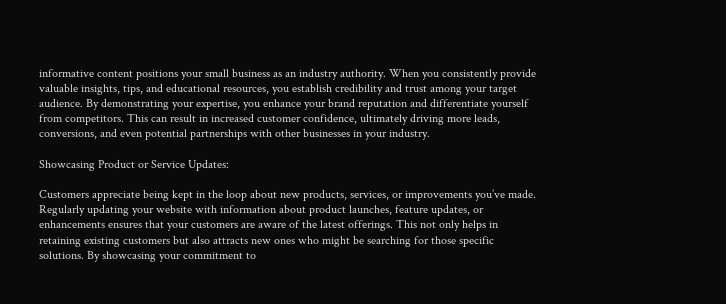informative content positions your small business as an industry authority. When you consistently provide valuable insights, tips, and educational resources, you establish credibility and trust among your target audience. By demonstrating your expertise, you enhance your brand reputation and differentiate yourself from competitors. This can result in increased customer confidence, ultimately driving more leads, conversions, and even potential partnerships with other businesses in your industry.

Showcasing Product or Service Updates:

Customers appreciate being kept in the loop about new products, services, or improvements you’ve made. Regularly updating your website with information about product launches, feature updates, or enhancements ensures that your customers are aware of the latest offerings. This not only helps in retaining existing customers but also attracts new ones who might be searching for those specific solutions. By showcasing your commitment to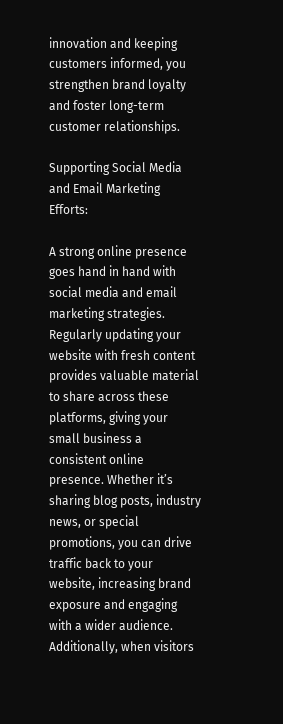innovation and keeping customers informed, you strengthen brand loyalty and foster long-term customer relationships.

Supporting Social Media and Email Marketing Efforts:

A strong online presence goes hand in hand with social media and email marketing strategies. Regularly updating your website with fresh content provides valuable material to share across these platforms, giving your small business a consistent online presence. Whether it’s sharing blog posts, industry news, or special promotions, you can drive traffic back to your website, increasing brand exposure and engaging with a wider audience. Additionally, when visitors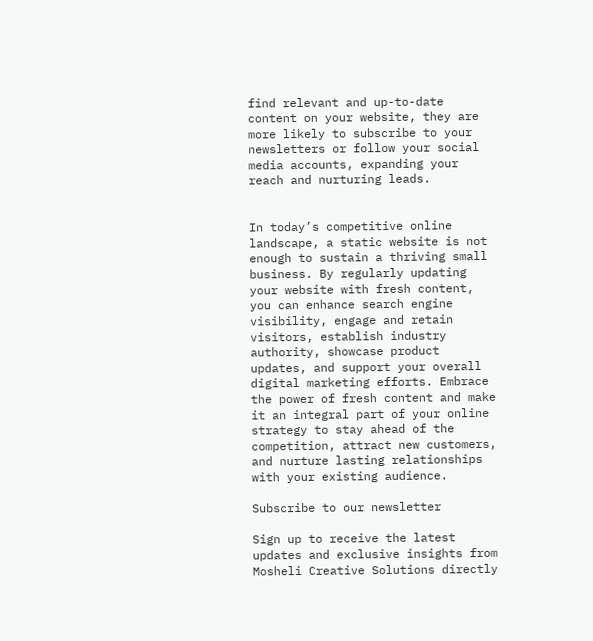find relevant and up-to-date content on your website, they are more likely to subscribe to your newsletters or follow your social media accounts, expanding your reach and nurturing leads.


In today’s competitive online landscape, a static website is not enough to sustain a thriving small business. By regularly updating your website with fresh content, you can enhance search engine visibility, engage and retain visitors, establish industry authority, showcase product updates, and support your overall digital marketing efforts. Embrace the power of fresh content and make it an integral part of your online strategy to stay ahead of the competition, attract new customers, and nurture lasting relationships with your existing audience.

Subscribe to our newsletter

Sign up to receive the latest updates and exclusive insights from Mosheli Creative Solutions directly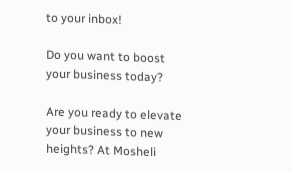to your inbox!

Do you want to boost your business today?

Are you ready to elevate your business to new heights? At Mosheli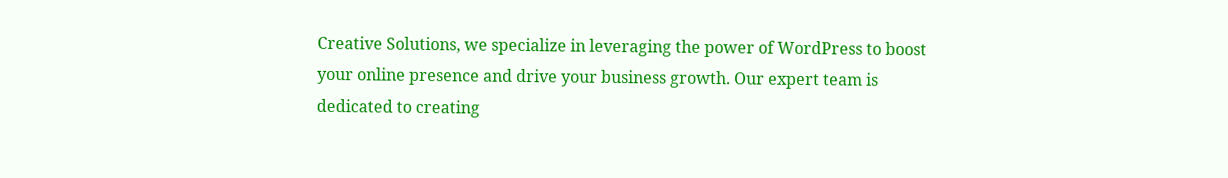Creative Solutions, we specialize in leveraging the power of WordPress to boost your online presence and drive your business growth. Our expert team is dedicated to creating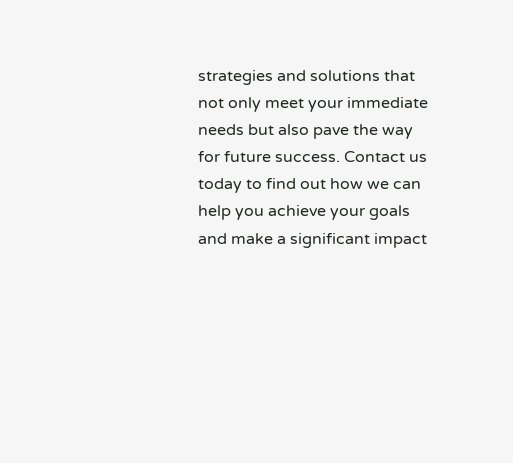strategies and solutions that not only meet your immediate needs but also pave the way for future success. Contact us today to find out how we can help you achieve your goals and make a significant impact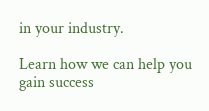in your industry.

Learn how we can help you gain success